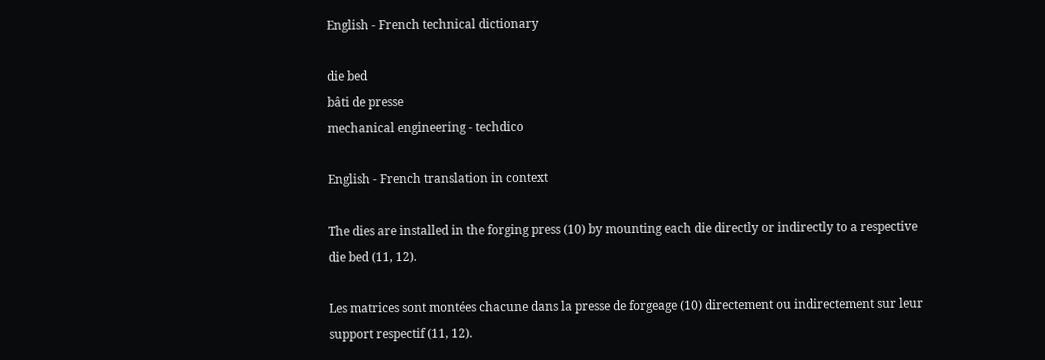English - French technical dictionary

die bed
bâti de presse
mechanical engineering - techdico

English - French translation in context

The dies are installed in the forging press (10) by mounting each die directly or indirectly to a respective die bed (11, 12).

Les matrices sont montées chacune dans la presse de forgeage (10) directement ou indirectement sur leur support respectif (11, 12).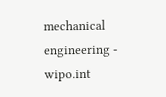mechanical engineering - wipo.int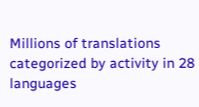Millions of translations categorized by activity in 28 languages